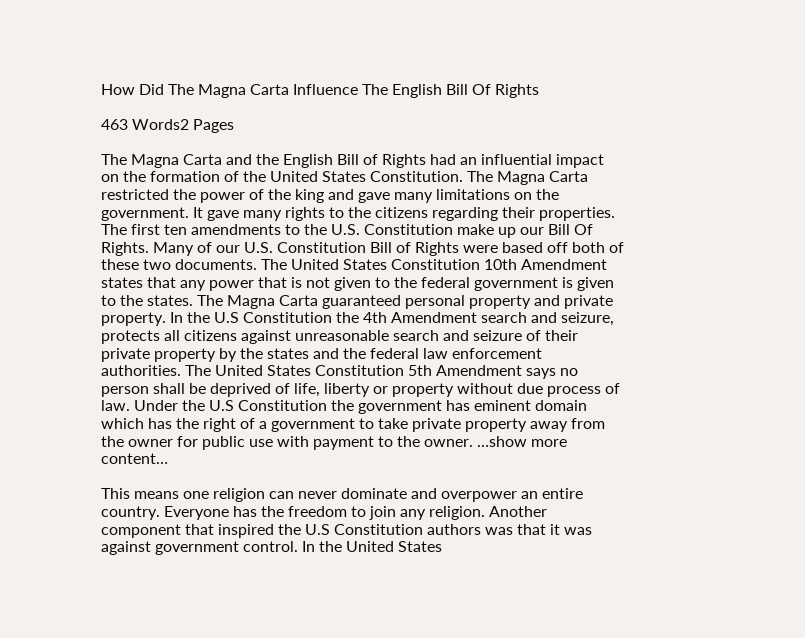How Did The Magna Carta Influence The English Bill Of Rights

463 Words2 Pages

The Magna Carta and the English Bill of Rights had an influential impact on the formation of the United States Constitution. The Magna Carta restricted the power of the king and gave many limitations on the government. It gave many rights to the citizens regarding their properties. The first ten amendments to the U.S. Constitution make up our Bill Of Rights. Many of our U.S. Constitution Bill of Rights were based off both of these two documents. The United States Constitution 10th Amendment states that any power that is not given to the federal government is given to the states. The Magna Carta guaranteed personal property and private property. In the U.S Constitution the 4th Amendment search and seizure, protects all citizens against unreasonable search and seizure of their private property by the states and the federal law enforcement authorities. The United States Constitution 5th Amendment says no person shall be deprived of life, liberty or property without due process of law. Under the U.S Constitution the government has eminent domain which has the right of a government to take private property away from the owner for public use with payment to the owner. …show more content…

This means one religion can never dominate and overpower an entire country. Everyone has the freedom to join any religion. Another component that inspired the U.S Constitution authors was that it was against government control. In the United States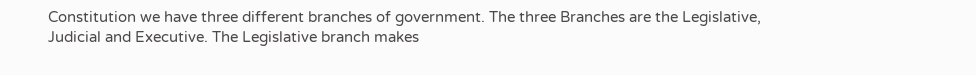Constitution we have three different branches of government. The three Branches are the Legislative, Judicial and Executive. The Legislative branch makes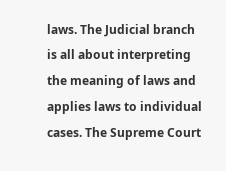laws. The Judicial branch is all about interpreting the meaning of laws and applies laws to individual cases. The Supreme Court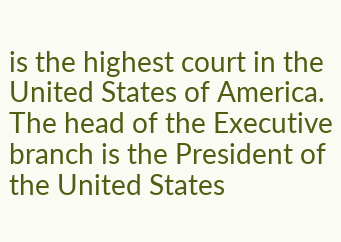is the highest court in the United States of America. The head of the Executive branch is the President of the United States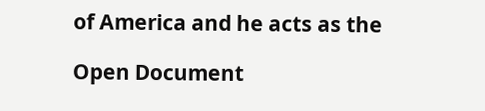of America and he acts as the

Open Document